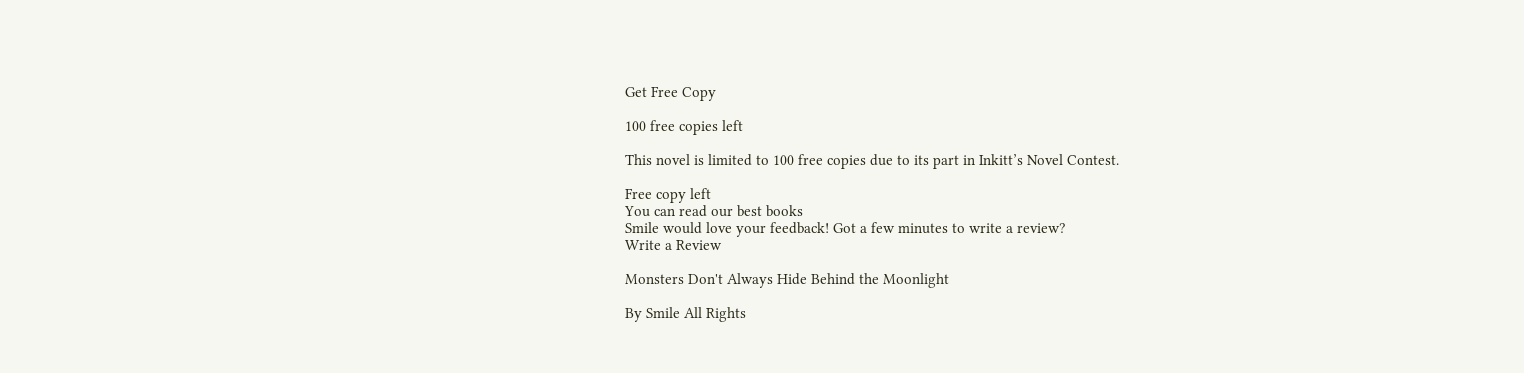Get Free Copy

100 free copies left

This novel is limited to 100 free copies due to its part in Inkitt’s Novel Contest.

Free copy left
You can read our best books
Smile would love your feedback! Got a few minutes to write a review?
Write a Review

Monsters Don't Always Hide Behind the Moonlight

By Smile All Rights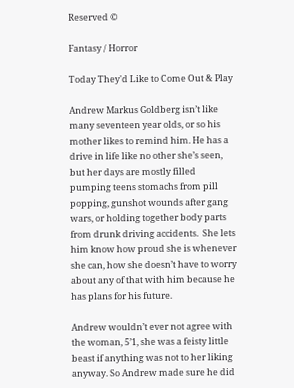Reserved ©

Fantasy / Horror

Today They'd Like to Come Out & Play

Andrew Markus Goldberg isn’t like many seventeen year olds, or so his mother likes to remind him. He has a drive in life like no other she’s seen, but her days are mostly filled pumping teens stomachs from pill popping, gunshot wounds after gang wars, or holding together body parts from drunk driving accidents.  She lets him know how proud she is whenever she can, how she doesn’t have to worry about any of that with him because he has plans for his future.

Andrew wouldn’t ever not agree with the woman, 5’1, she was a feisty little beast if anything was not to her liking anyway. So Andrew made sure he did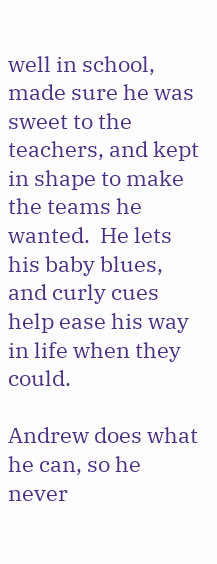well in school, made sure he was sweet to the teachers, and kept in shape to make the teams he wanted.  He lets his baby blues, and curly cues help ease his way in life when they could.

Andrew does what he can, so he never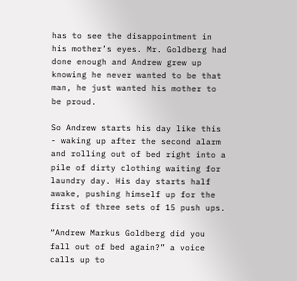has to see the disappointment in his mother’s eyes. Mr. Goldberg had done enough and Andrew grew up knowing he never wanted to be that man, he just wanted his mother to be proud.

So Andrew starts his day like this - waking up after the second alarm and rolling out of bed right into a pile of dirty clothing waiting for laundry day. His day starts half awake, pushing himself up for the first of three sets of 15 push ups.

“Andrew Markus Goldberg did you fall out of bed again?” a voice calls up to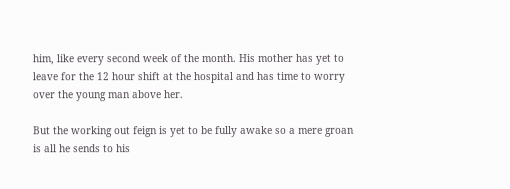him, like every second week of the month. His mother has yet to leave for the 12 hour shift at the hospital and has time to worry over the young man above her.

But the working out feign is yet to be fully awake so a mere groan is all he sends to his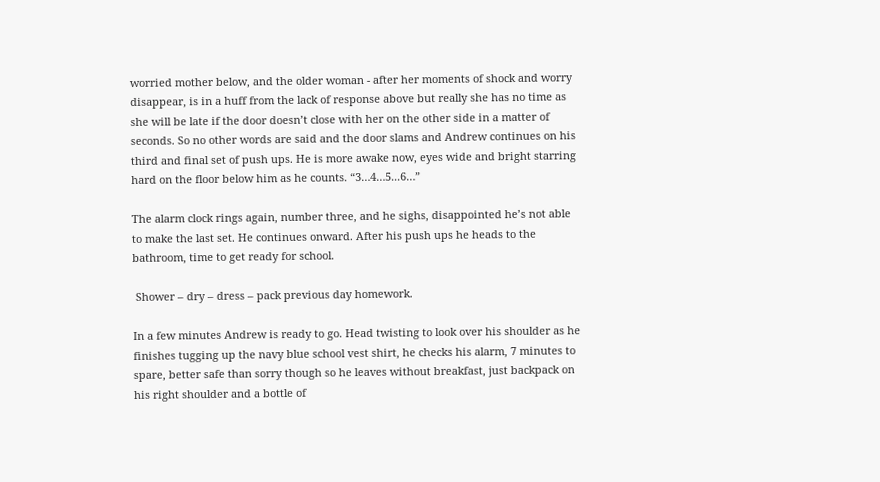worried mother below, and the older woman - after her moments of shock and worry disappear, is in a huff from the lack of response above but really she has no time as she will be late if the door doesn’t close with her on the other side in a matter of seconds. So no other words are said and the door slams and Andrew continues on his third and final set of push ups. He is more awake now, eyes wide and bright starring hard on the floor below him as he counts. “3…4…5...6…”

The alarm clock rings again, number three, and he sighs, disappointed he’s not able to make the last set. He continues onward. After his push ups he heads to the bathroom, time to get ready for school.

 Shower – dry – dress – pack previous day homework.

In a few minutes Andrew is ready to go. Head twisting to look over his shoulder as he finishes tugging up the navy blue school vest shirt, he checks his alarm, 7 minutes to spare, better safe than sorry though so he leaves without breakfast, just backpack on his right shoulder and a bottle of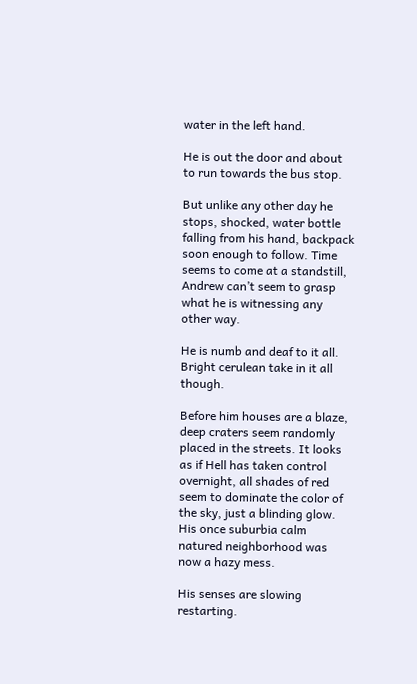water in the left hand.

He is out the door and about to run towards the bus stop.

But unlike any other day he stops, shocked, water bottle falling from his hand, backpack soon enough to follow. Time seems to come at a standstill, Andrew can’t seem to grasp what he is witnessing any other way.

He is numb and deaf to it all. Bright cerulean take in it all though.

Before him houses are a blaze, deep craters seem randomly placed in the streets. It looks as if Hell has taken control overnight, all shades of red seem to dominate the color of the sky, just a blinding glow. His once suburbia calm natured neighborhood was now a hazy mess.

His senses are slowing restarting.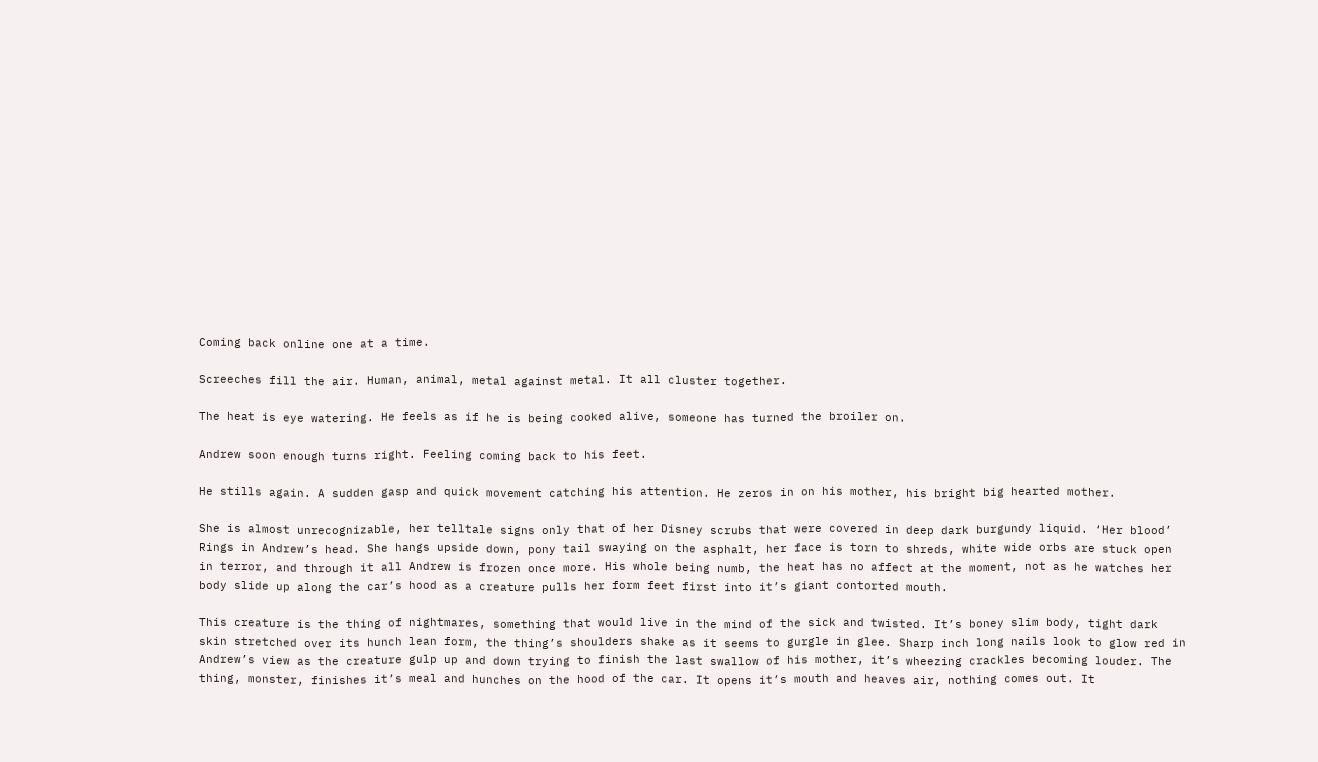Coming back online one at a time.

Screeches fill the air. Human, animal, metal against metal. It all cluster together.

The heat is eye watering. He feels as if he is being cooked alive, someone has turned the broiler on.

Andrew soon enough turns right. Feeling coming back to his feet.

He stills again. A sudden gasp and quick movement catching his attention. He zeros in on his mother, his bright big hearted mother.

She is almost unrecognizable, her telltale signs only that of her Disney scrubs that were covered in deep dark burgundy liquid. ‘Her blood’ Rings in Andrew’s head. She hangs upside down, pony tail swaying on the asphalt, her face is torn to shreds, white wide orbs are stuck open in terror, and through it all Andrew is frozen once more. His whole being numb, the heat has no affect at the moment, not as he watches her body slide up along the car’s hood as a creature pulls her form feet first into it’s giant contorted mouth.

This creature is the thing of nightmares, something that would live in the mind of the sick and twisted. It’s boney slim body, tight dark skin stretched over its hunch lean form, the thing’s shoulders shake as it seems to gurgle in glee. Sharp inch long nails look to glow red in Andrew’s view as the creature gulp up and down trying to finish the last swallow of his mother, it’s wheezing crackles becoming louder. The thing, monster, finishes it’s meal and hunches on the hood of the car. It opens it’s mouth and heaves air, nothing comes out. It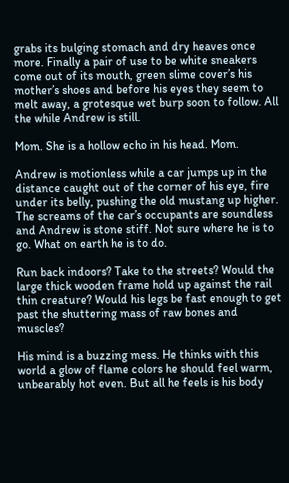grabs its bulging stomach and dry heaves once more. Finally a pair of use to be white sneakers come out of its mouth, green slime cover’s his mother’s shoes and before his eyes they seem to melt away, a grotesque wet burp soon to follow. All the while Andrew is still.

Mom. She is a hollow echo in his head. Mom.

Andrew is motionless while a car jumps up in the distance caught out of the corner of his eye, fire under its belly, pushing the old mustang up higher. The screams of the car’s occupants are soundless and Andrew is stone stiff. Not sure where he is to go. What on earth he is to do.

Run back indoors? Take to the streets? Would the large thick wooden frame hold up against the rail thin creature? Would his legs be fast enough to get past the shuttering mass of raw bones and muscles?

His mind is a buzzing mess. He thinks with this world a glow of flame colors he should feel warm, unbearably hot even. But all he feels is his body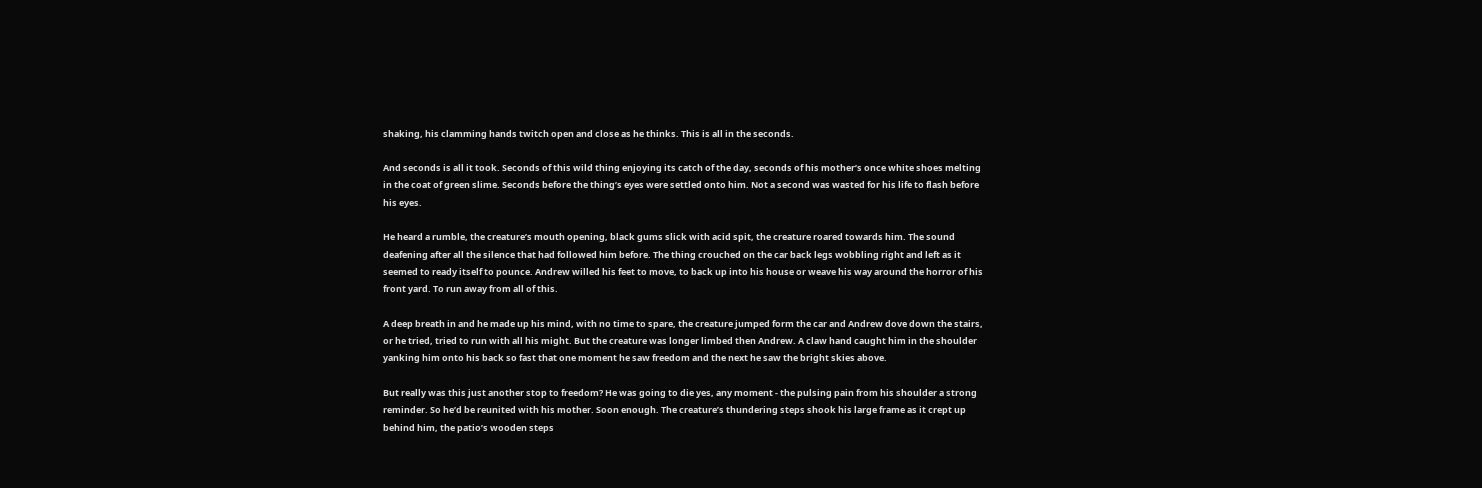shaking, his clamming hands twitch open and close as he thinks. This is all in the seconds.

And seconds is all it took. Seconds of this wild thing enjoying its catch of the day, seconds of his mother’s once white shoes melting in the coat of green slime. Seconds before the thing’s eyes were settled onto him. Not a second was wasted for his life to flash before his eyes.

He heard a rumble, the creature’s mouth opening, black gums slick with acid spit, the creature roared towards him. The sound deafening after all the silence that had followed him before. The thing crouched on the car back legs wobbling right and left as it seemed to ready itself to pounce. Andrew willed his feet to move, to back up into his house or weave his way around the horror of his front yard. To run away from all of this.

A deep breath in and he made up his mind, with no time to spare, the creature jumped form the car and Andrew dove down the stairs, or he tried, tried to run with all his might. But the creature was longer limbed then Andrew. A claw hand caught him in the shoulder yanking him onto his back so fast that one moment he saw freedom and the next he saw the bright skies above.

But really was this just another stop to freedom? He was going to die yes, any moment - the pulsing pain from his shoulder a strong reminder. So he’d be reunited with his mother. Soon enough. The creature’s thundering steps shook his large frame as it crept up behind him, the patio’s wooden steps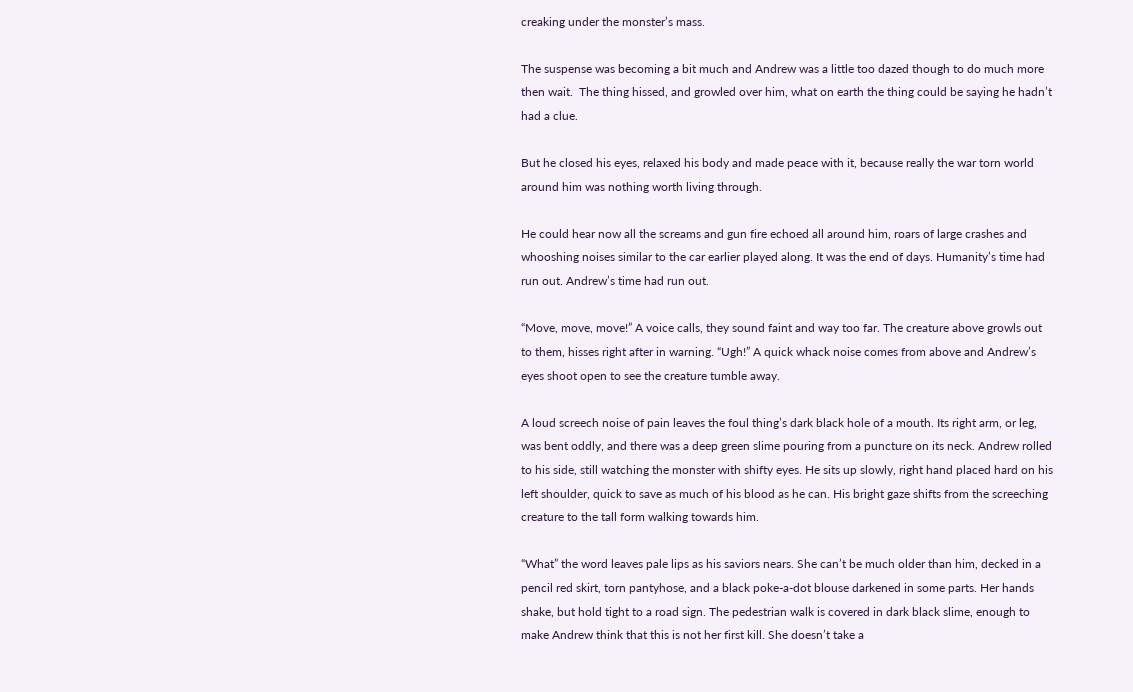creaking under the monster’s mass.

The suspense was becoming a bit much and Andrew was a little too dazed though to do much more then wait.  The thing hissed, and growled over him, what on earth the thing could be saying he hadn’t had a clue.

But he closed his eyes, relaxed his body and made peace with it, because really the war torn world around him was nothing worth living through.

He could hear now all the screams and gun fire echoed all around him, roars of large crashes and whooshing noises similar to the car earlier played along. It was the end of days. Humanity’s time had run out. Andrew’s time had run out.

“Move, move, move!” A voice calls, they sound faint and way too far. The creature above growls out to them, hisses right after in warning. “Ugh!” A quick whack noise comes from above and Andrew’s eyes shoot open to see the creature tumble away.

A loud screech noise of pain leaves the foul thing’s dark black hole of a mouth. Its right arm, or leg, was bent oddly, and there was a deep green slime pouring from a puncture on its neck. Andrew rolled to his side, still watching the monster with shifty eyes. He sits up slowly, right hand placed hard on his left shoulder, quick to save as much of his blood as he can. His bright gaze shifts from the screeching creature to the tall form walking towards him.

“What” the word leaves pale lips as his saviors nears. She can’t be much older than him, decked in a pencil red skirt, torn pantyhose, and a black poke-a-dot blouse darkened in some parts. Her hands shake, but hold tight to a road sign. The pedestrian walk is covered in dark black slime, enough to make Andrew think that this is not her first kill. She doesn’t take a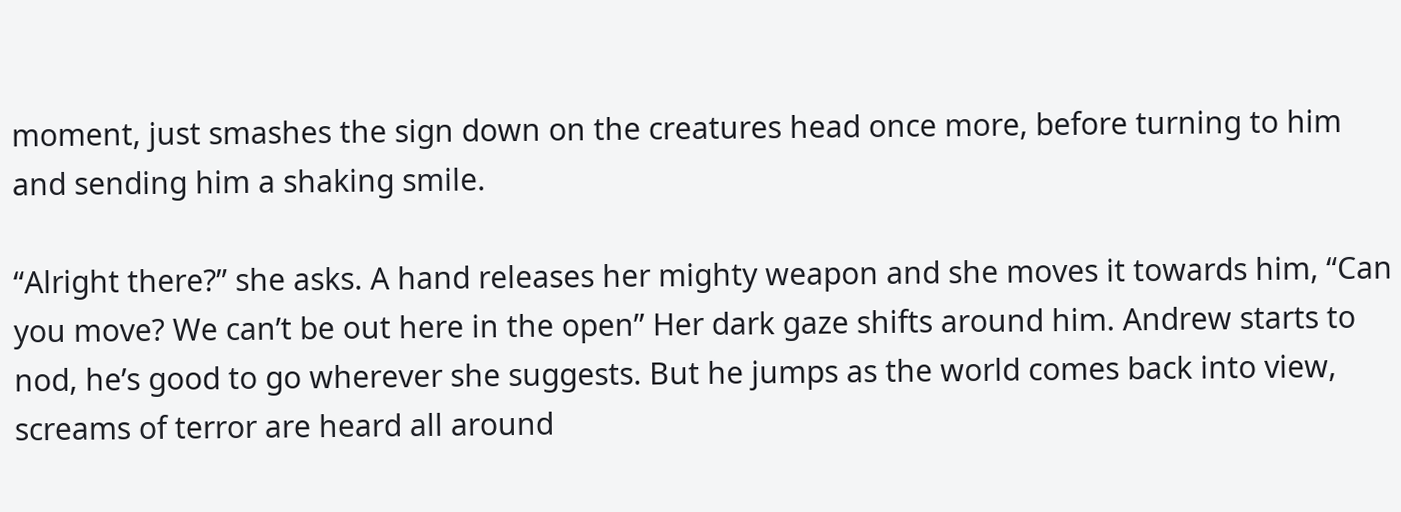moment, just smashes the sign down on the creatures head once more, before turning to him and sending him a shaking smile.

“Alright there?” she asks. A hand releases her mighty weapon and she moves it towards him, “Can you move? We can’t be out here in the open” Her dark gaze shifts around him. Andrew starts to nod, he’s good to go wherever she suggests. But he jumps as the world comes back into view, screams of terror are heard all around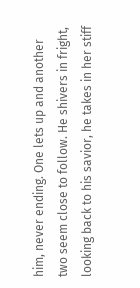him, never ending. One lets up and another two seem close to follow. He shivers in fright, looking back to his savior, he takes in her stiff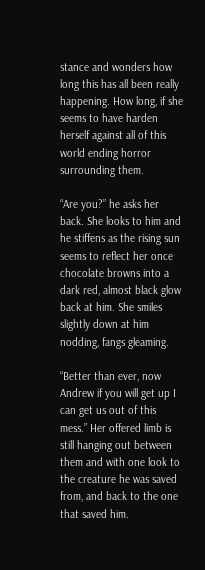stance and wonders how long this has all been really happening. How long, if she seems to have harden herself against all of this world ending horror surrounding them.

“Are you?” he asks her back. She looks to him and he stiffens as the rising sun seems to reflect her once chocolate browns into a dark red, almost black glow back at him. She smiles slightly down at him nodding, fangs gleaming.

“Better than ever, now Andrew if you will get up I can get us out of this mess.” Her offered limb is still hanging out between them and with one look to the creature he was saved from, and back to the one that saved him.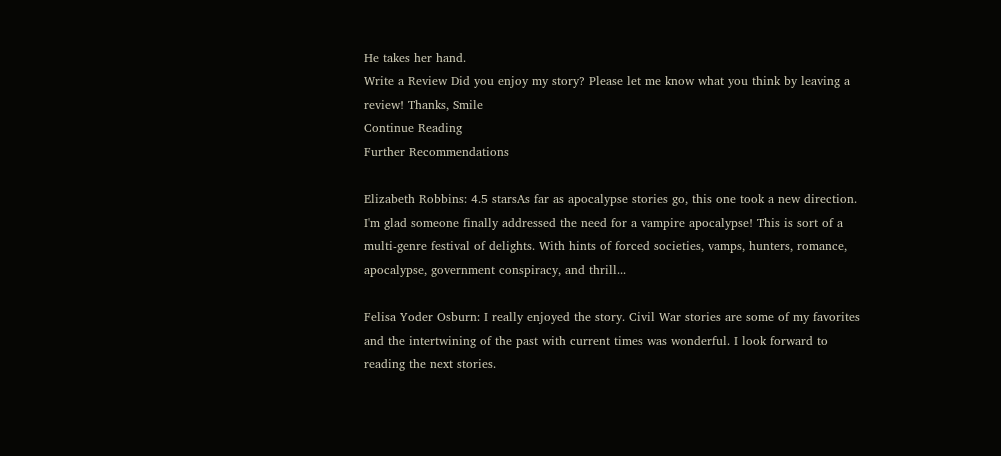He takes her hand.
Write a Review Did you enjoy my story? Please let me know what you think by leaving a review! Thanks, Smile
Continue Reading
Further Recommendations

Elizabeth Robbins: 4.5 starsAs far as apocalypse stories go, this one took a new direction. I'm glad someone finally addressed the need for a vampire apocalypse! This is sort of a multi-genre festival of delights. With hints of forced societies, vamps, hunters, romance, apocalypse, government conspiracy, and thrill...

Felisa Yoder Osburn: I really enjoyed the story. Civil War stories are some of my favorites and the intertwining of the past with current times was wonderful. I look forward to reading the next stories.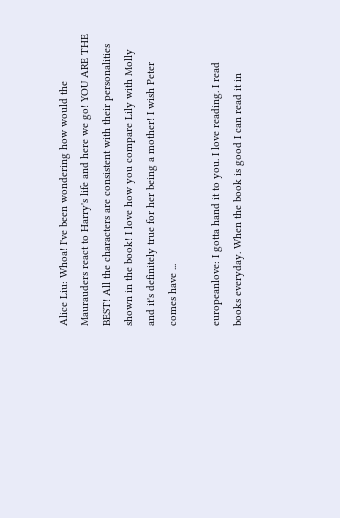Alice Liu: Whoa! I've been wondering how would the Maurauders react to Harry's life and here we go! YOU ARE THE BEST! All the characters are consistent with their personalities shown in the book! I love how you compare Lily with Molly and it's definitely true for her being a mother! I wish Peter comes have ...

europeanlove: I gotta hand it to you. I love reading. I read books everyday. When the book is good I can read it in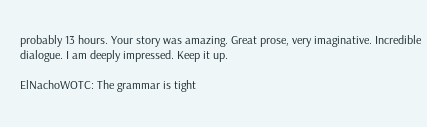probably 13 hours. Your story was amazing. Great prose, very imaginative. Incredible dialogue. I am deeply impressed. Keep it up.

ElNachoWOTC: The grammar is tight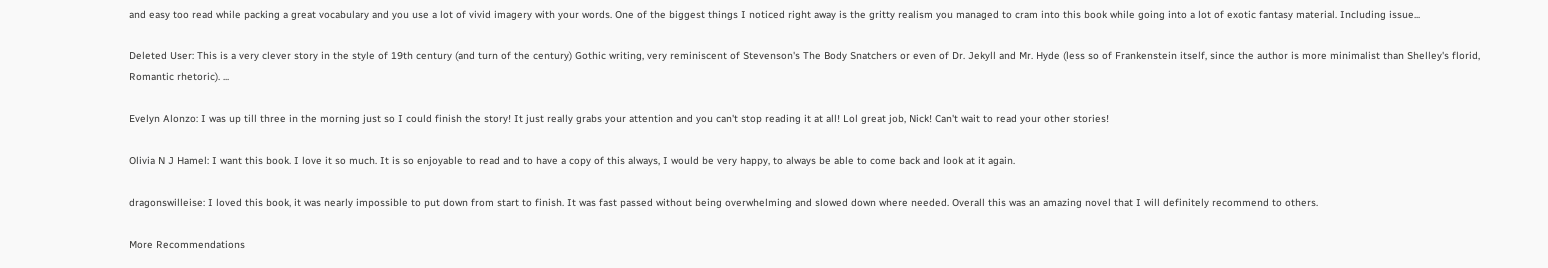and easy too read while packing a great vocabulary and you use a lot of vivid imagery with your words. One of the biggest things I noticed right away is the gritty realism you managed to cram into this book while going into a lot of exotic fantasy material. Including issue...

Deleted User: This is a very clever story in the style of 19th century (and turn of the century) Gothic writing, very reminiscent of Stevenson's The Body Snatchers or even of Dr. Jekyll and Mr. Hyde (less so of Frankenstein itself, since the author is more minimalist than Shelley's florid, Romantic rhetoric). ...

Evelyn Alonzo: I was up till three in the morning just so I could finish the story! It just really grabs your attention and you can't stop reading it at all! Lol great job, Nick! Can't wait to read your other stories!

Olivia N J Hamel: I want this book. I love it so much. It is so enjoyable to read and to have a copy of this always, I would be very happy, to always be able to come back and look at it again.

dragonswilleise: I loved this book, it was nearly impossible to put down from start to finish. It was fast passed without being overwhelming and slowed down where needed. Overall this was an amazing novel that I will definitely recommend to others.

More Recommendations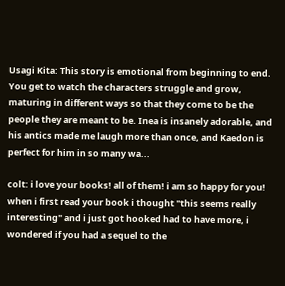Usagi Kita: This story is emotional from beginning to end. You get to watch the characters struggle and grow, maturing in different ways so that they come to be the people they are meant to be. Inea is insanely adorable, and his antics made me laugh more than once, and Kaedon is perfect for him in so many wa...

colt: i love your books! all of them! i am so happy for you! when i first read your book i thought "this seems really interesting" and i just got hooked had to have more, i wondered if you had a sequel to the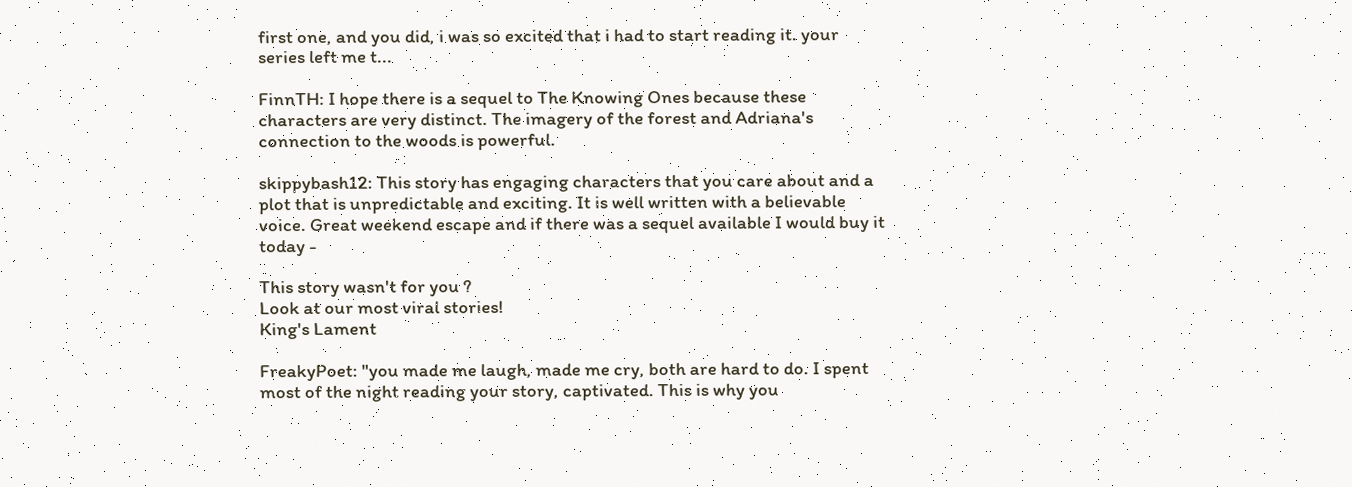first one, and you did, i was so excited that i had to start reading it. your series left me t...

FinnTH: I hope there is a sequel to The Knowing Ones because these characters are very distinct. The imagery of the forest and Adriana's connection to the woods is powerful.

skippybash12: This story has engaging characters that you care about and a plot that is unpredictable and exciting. It is well written with a believable voice. Great weekend escape and if there was a sequel available I would buy it today -

This story wasn't for you ?
Look at our most viral stories!
King's Lament

FreakyPoet: "you made me laugh, made me cry, both are hard to do. I spent most of the night reading your story, captivated. This is why you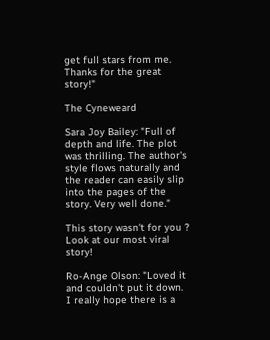get full stars from me. Thanks for the great story!"

The Cyneweard

Sara Joy Bailey: "Full of depth and life. The plot was thrilling. The author's style flows naturally and the reader can easily slip into the pages of the story. Very well done."

This story wasn't for you ?
Look at our most viral story!

Ro-Ange Olson: "Loved it and couldn't put it down. I really hope there is a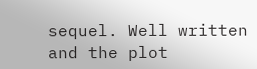sequel. Well written and the plot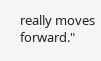really moves forward."